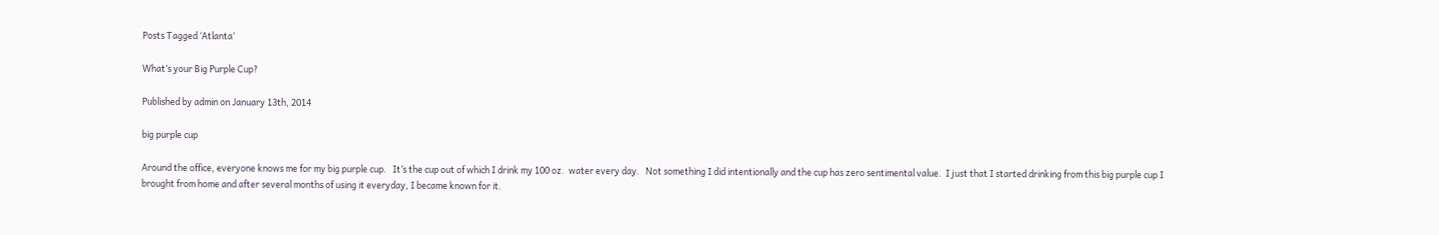Posts Tagged ‘Atlanta’

What’s your Big Purple Cup?

Published by admin on January 13th, 2014

big purple cup

Around the office, everyone knows me for my big purple cup.   It’s the cup out of which I drink my 100 oz.  water every day.   Not something I did intentionally and the cup has zero sentimental value.  I just that I started drinking from this big purple cup I brought from home and after several months of using it everyday, I became known for it.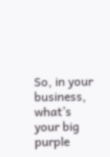So, in your business, what’s your big purple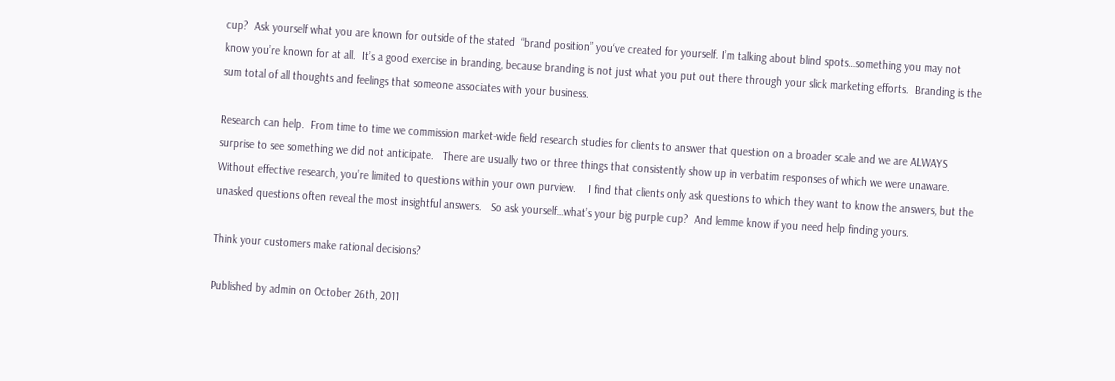cup?  Ask yourself what you are known for outside of the stated  “brand position” you‘ve created for yourself. I’m talking about blind spots…something you may not know you’re known for at all.  It’s a good exercise in branding, because branding is not just what you put out there through your slick marketing efforts.  Branding is the sum total of all thoughts and feelings that someone associates with your business.

Research can help.  From time to time we commission market-wide field research studies for clients to answer that question on a broader scale and we are ALWAYS surprise to see something we did not anticipate.   There are usually two or three things that consistently show up in verbatim responses of which we were unaware.  Without effective research, you’re limited to questions within your own purview.    I find that clients only ask questions to which they want to know the answers, but the unasked questions often reveal the most insightful answers.   So ask yourself…what’s your big purple cup?  And lemme know if you need help finding yours.

Think your customers make rational decisions?

Published by admin on October 26th, 2011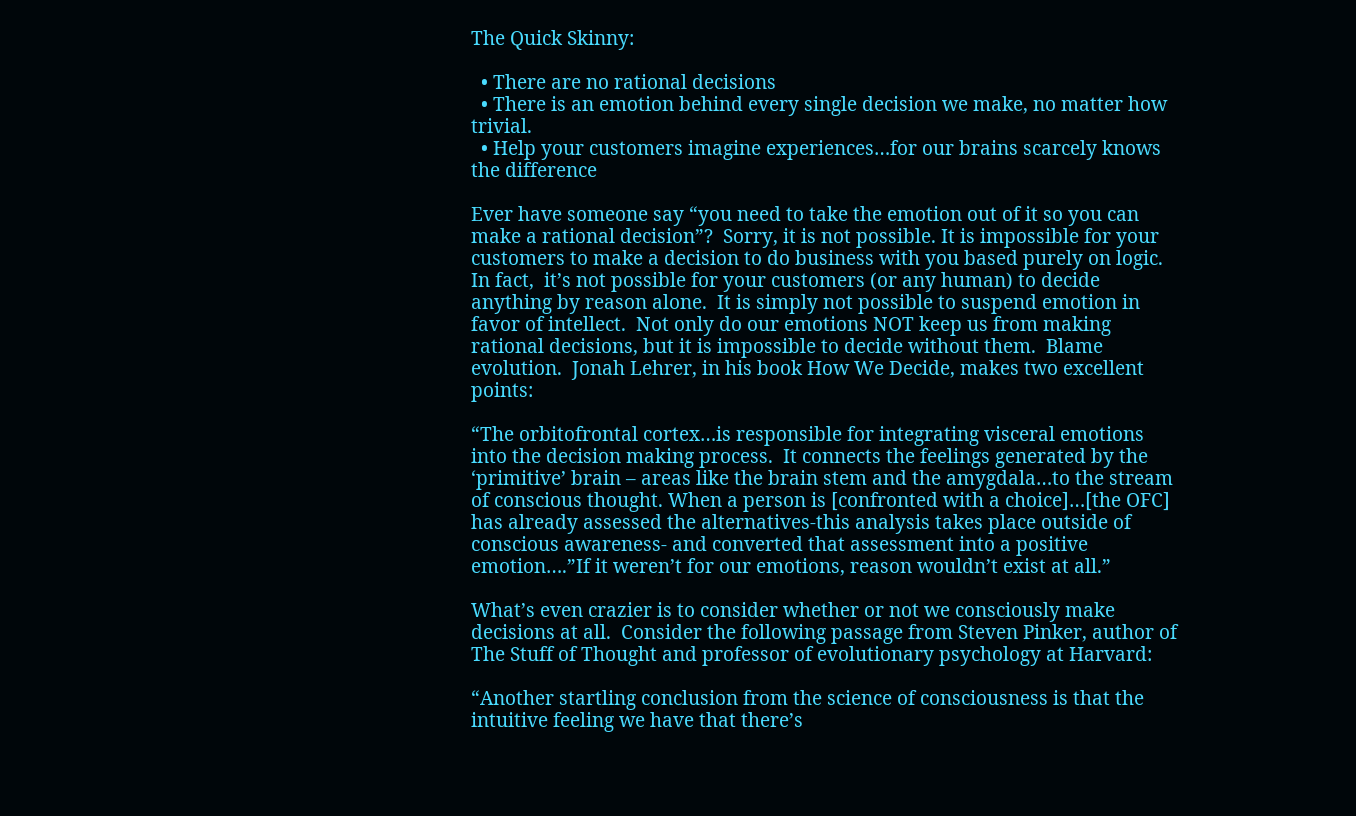The Quick Skinny:

  • There are no rational decisions
  • There is an emotion behind every single decision we make, no matter how trivial.
  • Help your customers imagine experiences…for our brains scarcely knows the difference

Ever have someone say “you need to take the emotion out of it so you can make a rational decision”?  Sorry, it is not possible. It is impossible for your customers to make a decision to do business with you based purely on logic.   In fact,  it’s not possible for your customers (or any human) to decide anything by reason alone.  It is simply not possible to suspend emotion in favor of intellect.  Not only do our emotions NOT keep us from making rational decisions, but it is impossible to decide without them.  Blame evolution.  Jonah Lehrer, in his book How We Decide, makes two excellent points:

“The orbitofrontal cortex…is responsible for integrating visceral emotions into the decision making process.  It connects the feelings generated by the ‘primitive’ brain – areas like the brain stem and the amygdala…to the stream of conscious thought. When a person is [confronted with a choice]…[the OFC] has already assessed the alternatives-this analysis takes place outside of conscious awareness- and converted that assessment into a positive emotion….”If it weren’t for our emotions, reason wouldn’t exist at all.”

What’s even crazier is to consider whether or not we consciously make decisions at all.  Consider the following passage from Steven Pinker, author of  The Stuff of Thought and professor of evolutionary psychology at Harvard:

“Another startling conclusion from the science of consciousness is that the intuitive feeling we have that there’s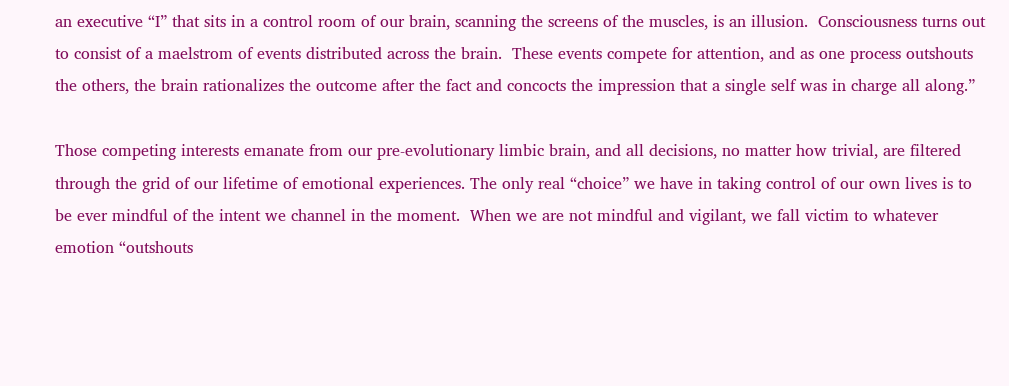an executive “I” that sits in a control room of our brain, scanning the screens of the muscles, is an illusion.  Consciousness turns out to consist of a maelstrom of events distributed across the brain.  These events compete for attention, and as one process outshouts the others, the brain rationalizes the outcome after the fact and concocts the impression that a single self was in charge all along.”

Those competing interests emanate from our pre-evolutionary limbic brain, and all decisions, no matter how trivial, are filtered through the grid of our lifetime of emotional experiences. The only real “choice” we have in taking control of our own lives is to be ever mindful of the intent we channel in the moment.  When we are not mindful and vigilant, we fall victim to whatever emotion “outshouts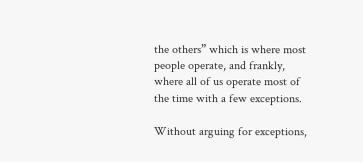the others” which is where most people operate, and frankly, where all of us operate most of the time with a few exceptions.

Without arguing for exceptions,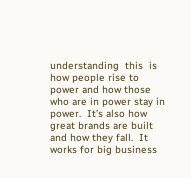understanding  this  is how people rise to power and how those who are in power stay in power.  It’s also how great brands are built and how they fall.  It works for big business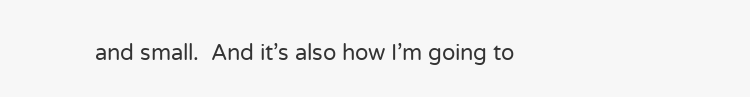and small.  And it’s also how I’m going to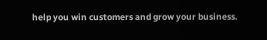help you win customers and grow your business.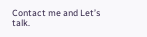Contact me and Let’s talk.